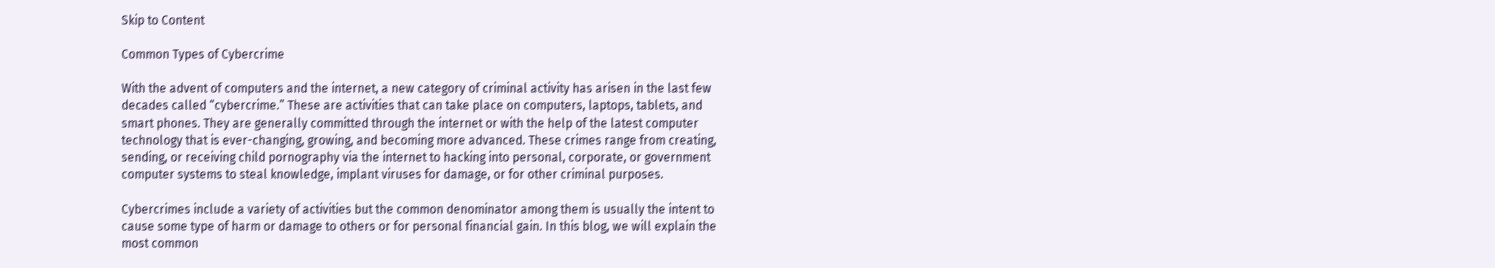Skip to Content

Common Types of Cybercrime

With the advent of computers and the internet, a new category of criminal activity has arisen in the last few decades called “cybercrime.” These are activities that can take place on computers, laptops, tablets, and smart phones. They are generally committed through the internet or with the help of the latest computer technology that is ever-changing, growing, and becoming more advanced. These crimes range from creating, sending, or receiving child pornography via the internet to hacking into personal, corporate, or government computer systems to steal knowledge, implant viruses for damage, or for other criminal purposes.

Cybercrimes include a variety of activities but the common denominator among them is usually the intent to cause some type of harm or damage to others or for personal financial gain. In this blog, we will explain the most common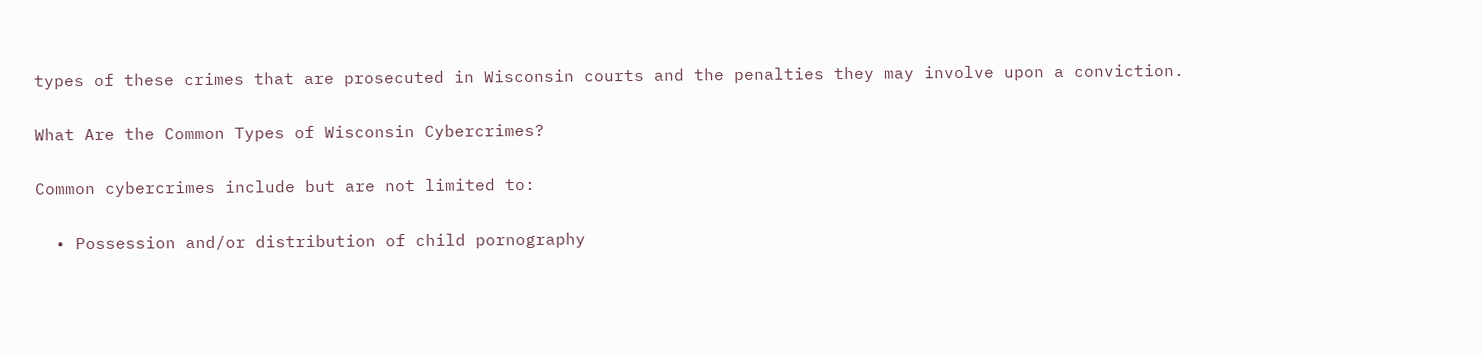types of these crimes that are prosecuted in Wisconsin courts and the penalties they may involve upon a conviction.

What Are the Common Types of Wisconsin Cybercrimes?

Common cybercrimes include but are not limited to:

  • Possession and/or distribution of child pornography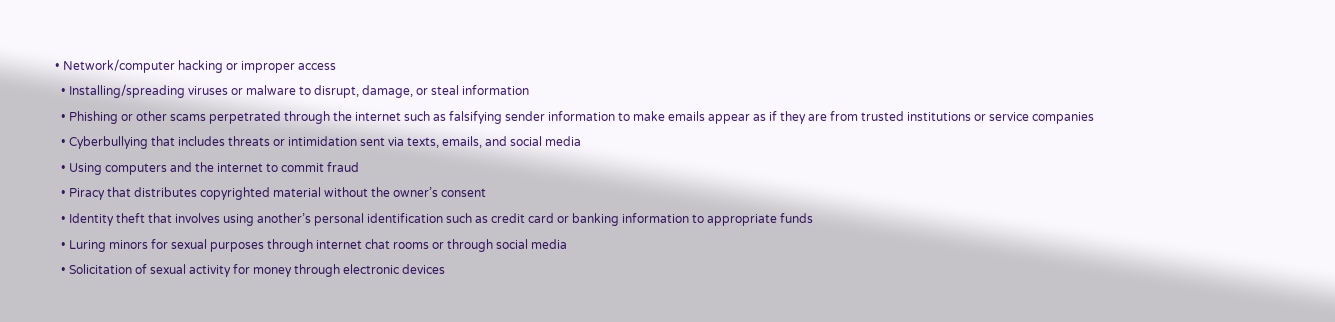• Network/computer hacking or improper access
  • Installing/spreading viruses or malware to disrupt, damage, or steal information
  • Phishing or other scams perpetrated through the internet such as falsifying sender information to make emails appear as if they are from trusted institutions or service companies
  • Cyberbullying that includes threats or intimidation sent via texts, emails, and social media
  • Using computers and the internet to commit fraud
  • Piracy that distributes copyrighted material without the owner’s consent
  • Identity theft that involves using another’s personal identification such as credit card or banking information to appropriate funds
  • Luring minors for sexual purposes through internet chat rooms or through social media
  • Solicitation of sexual activity for money through electronic devices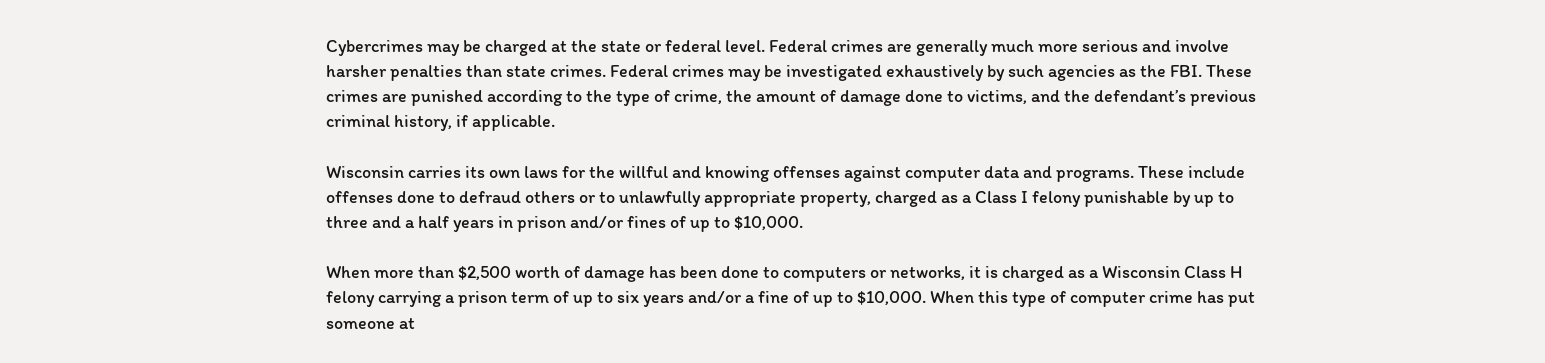Cybercrimes may be charged at the state or federal level. Federal crimes are generally much more serious and involve harsher penalties than state crimes. Federal crimes may be investigated exhaustively by such agencies as the FBI. These crimes are punished according to the type of crime, the amount of damage done to victims, and the defendant’s previous criminal history, if applicable.

Wisconsin carries its own laws for the willful and knowing offenses against computer data and programs. These include offenses done to defraud others or to unlawfully appropriate property, charged as a Class I felony punishable by up to three and a half years in prison and/or fines of up to $10,000.

When more than $2,500 worth of damage has been done to computers or networks, it is charged as a Wisconsin Class H felony carrying a prison term of up to six years and/or a fine of up to $10,000. When this type of computer crime has put someone at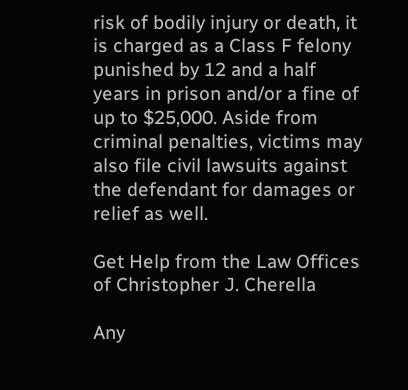risk of bodily injury or death, it is charged as a Class F felony punished by 12 and a half years in prison and/or a fine of up to $25,000. Aside from criminal penalties, victims may also file civil lawsuits against the defendant for damages or relief as well.

Get Help from the Law Offices of Christopher J. Cherella

Any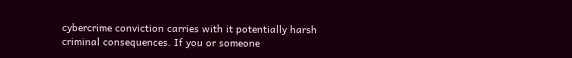cybercrime conviction carries with it potentially harsh criminal consequences. If you or someone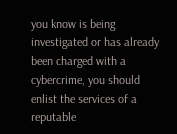you know is being investigated or has already been charged with a cybercrime, you should enlist the services of a reputable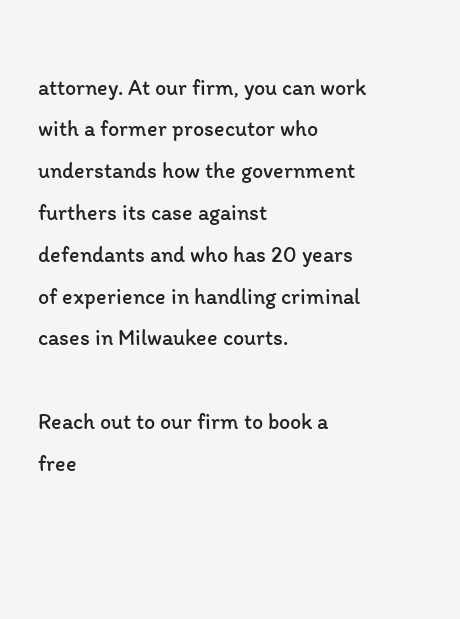attorney. At our firm, you can work with a former prosecutor who understands how the government furthers its case against defendants and who has 20 years of experience in handling criminal cases in Milwaukee courts.

Reach out to our firm to book a free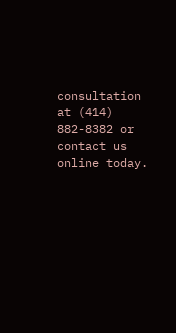consultation at (414) 882-8382 or contact us online today.